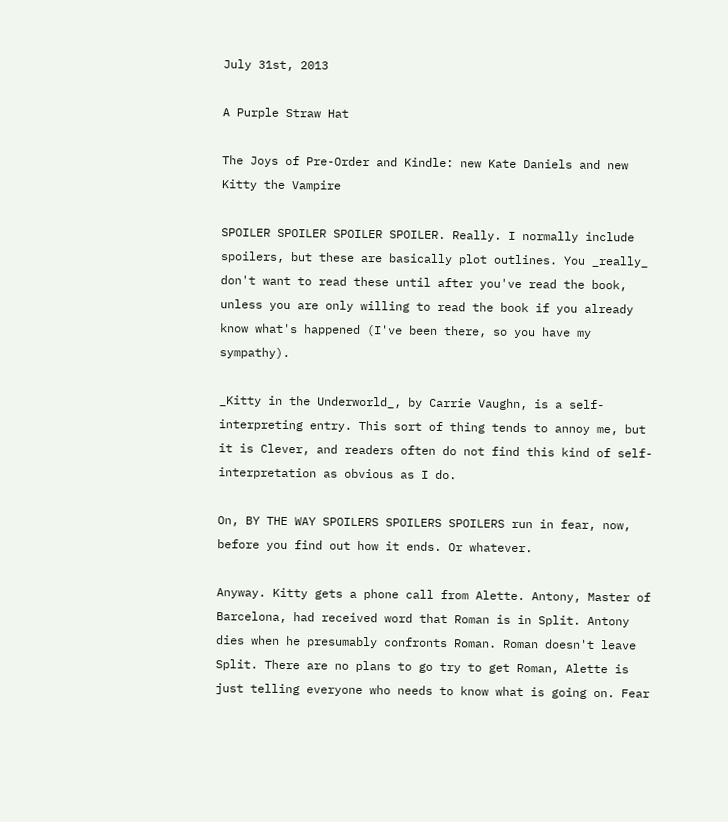July 31st, 2013

A Purple Straw Hat

The Joys of Pre-Order and Kindle: new Kate Daniels and new Kitty the Vampire

SPOILER SPOILER SPOILER SPOILER. Really. I normally include spoilers, but these are basically plot outlines. You _really_ don't want to read these until after you've read the book, unless you are only willing to read the book if you already know what's happened (I've been there, so you have my sympathy).

_Kitty in the Underworld_, by Carrie Vaughn, is a self-interpreting entry. This sort of thing tends to annoy me, but it is Clever, and readers often do not find this kind of self-interpretation as obvious as I do.

On, BY THE WAY SPOILERS SPOILERS SPOILERS run in fear, now, before you find out how it ends. Or whatever.

Anyway. Kitty gets a phone call from Alette. Antony, Master of Barcelona, had received word that Roman is in Split. Antony dies when he presumably confronts Roman. Roman doesn't leave Split. There are no plans to go try to get Roman, Alette is just telling everyone who needs to know what is going on. Fear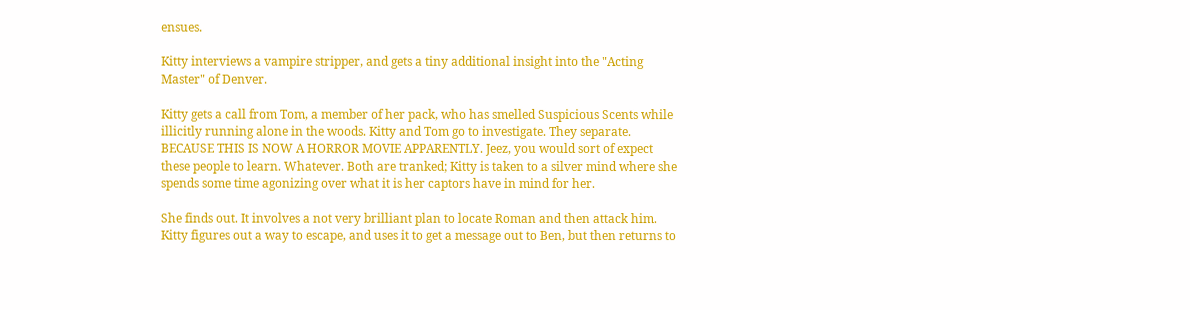ensues.

Kitty interviews a vampire stripper, and gets a tiny additional insight into the "Acting Master" of Denver.

Kitty gets a call from Tom, a member of her pack, who has smelled Suspicious Scents while illicitly running alone in the woods. Kitty and Tom go to investigate. They separate. BECAUSE THIS IS NOW A HORROR MOVIE APPARENTLY. Jeez, you would sort of expect these people to learn. Whatever. Both are tranked; Kitty is taken to a silver mind where she spends some time agonizing over what it is her captors have in mind for her.

She finds out. It involves a not very brilliant plan to locate Roman and then attack him. Kitty figures out a way to escape, and uses it to get a message out to Ben, but then returns to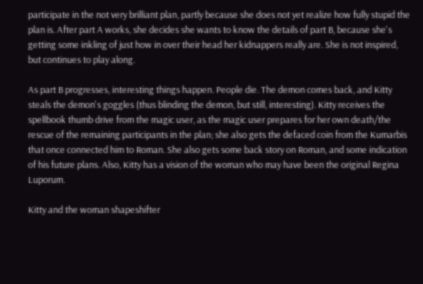participate in the not very brilliant plan, partly because she does not yet realize how fully stupid the plan is. After part A works, she decides she wants to know the details of part B, because she's getting some inkling of just how in over their head her kidnappers really are. She is not inspired, but continues to play along.

As part B progresses, interesting things happen. People die. The demon comes back, and Kitty steals the demon's goggles (thus blinding the demon, but still, interesting). Kitty receives the spellbook thumb drive from the magic user, as the magic user prepares for her own death/the rescue of the remaining participants in the plan; she also gets the defaced coin from the Kumarbis that once connected him to Roman. She also gets some back story on Roman, and some indication of his future plans. Also, Kitty has a vision of the woman who may have been the original Regina Luporum.

Kitty and the woman shapeshifter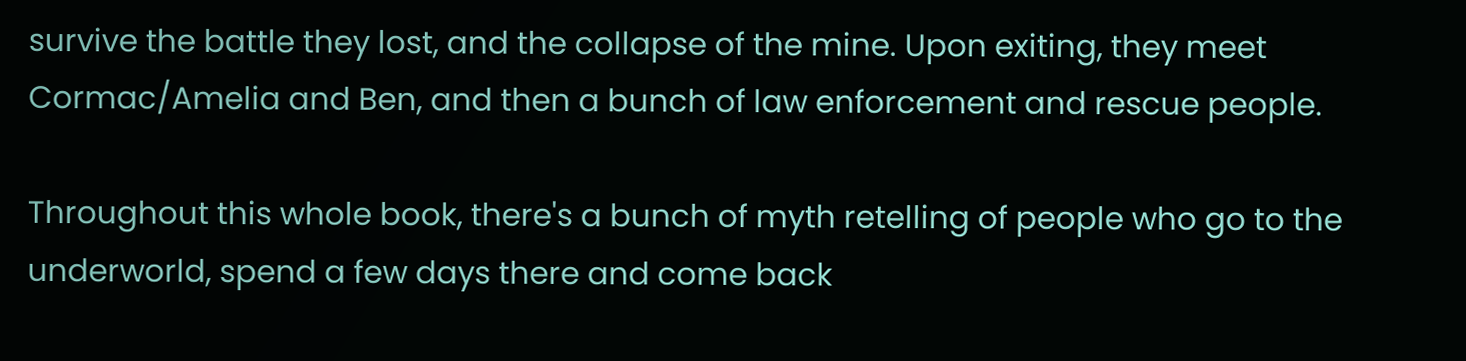survive the battle they lost, and the collapse of the mine. Upon exiting, they meet Cormac/Amelia and Ben, and then a bunch of law enforcement and rescue people.

Throughout this whole book, there's a bunch of myth retelling of people who go to the underworld, spend a few days there and come back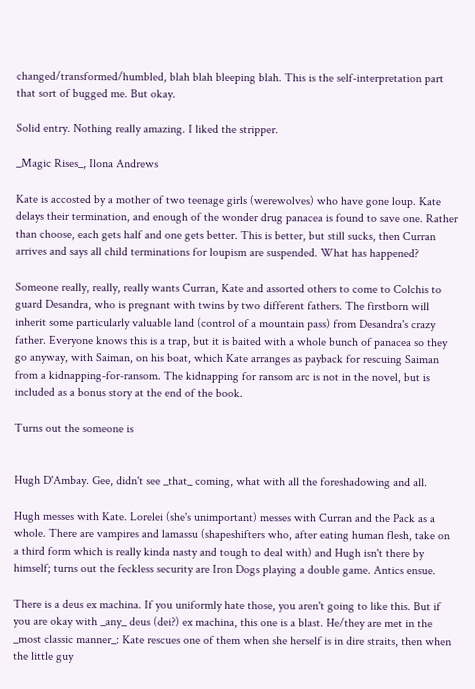changed/transformed/humbled, blah blah bleeping blah. This is the self-interpretation part that sort of bugged me. But okay.

Solid entry. Nothing really amazing. I liked the stripper.

_Magic Rises_, Ilona Andrews

Kate is accosted by a mother of two teenage girls (werewolves) who have gone loup. Kate delays their termination, and enough of the wonder drug panacea is found to save one. Rather than choose, each gets half and one gets better. This is better, but still sucks, then Curran arrives and says all child terminations for loupism are suspended. What has happened?

Someone really, really, really wants Curran, Kate and assorted others to come to Colchis to guard Desandra, who is pregnant with twins by two different fathers. The firstborn will inherit some particularly valuable land (control of a mountain pass) from Desandra's crazy father. Everyone knows this is a trap, but it is baited with a whole bunch of panacea so they go anyway, with Saiman, on his boat, which Kate arranges as payback for rescuing Saiman from a kidnapping-for-ransom. The kidnapping for ransom arc is not in the novel, but is included as a bonus story at the end of the book.

Turns out the someone is


Hugh D'Ambay. Gee, didn't see _that_ coming, what with all the foreshadowing and all.

Hugh messes with Kate. Lorelei (she's unimportant) messes with Curran and the Pack as a whole. There are vampires and lamassu (shapeshifters who, after eating human flesh, take on a third form which is really kinda nasty and tough to deal with) and Hugh isn't there by himself; turns out the feckless security are Iron Dogs playing a double game. Antics ensue.

There is a deus ex machina. If you uniformly hate those, you aren't going to like this. But if you are okay with _any_ deus (dei?) ex machina, this one is a blast. He/they are met in the _most classic manner_: Kate rescues one of them when she herself is in dire straits, then when the little guy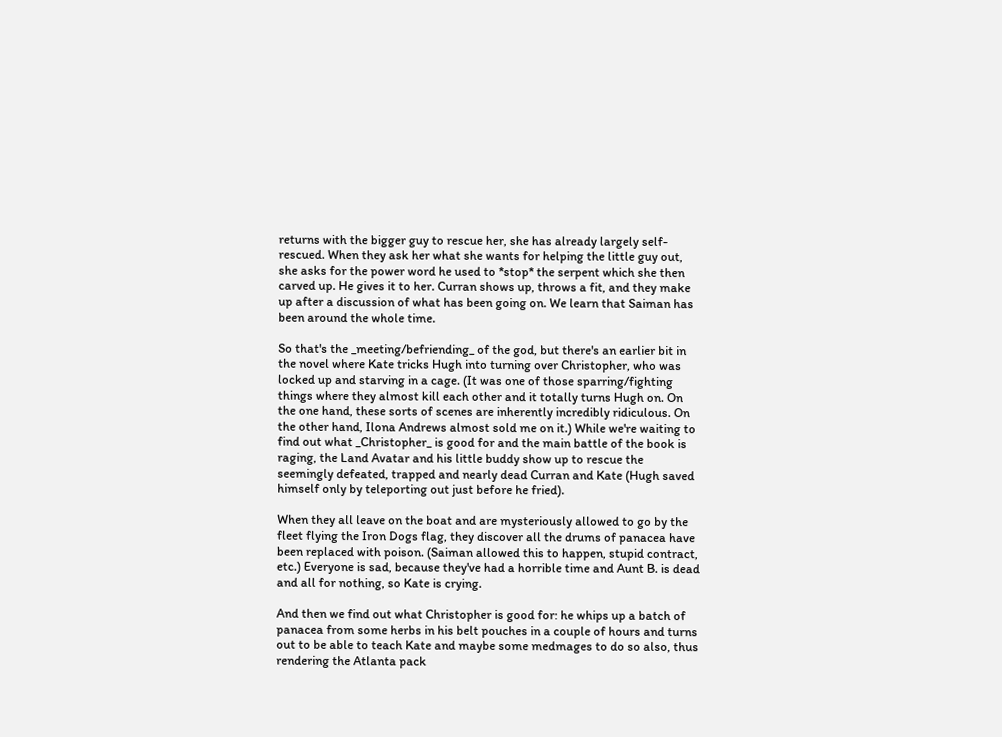returns with the bigger guy to rescue her, she has already largely self-rescued. When they ask her what she wants for helping the little guy out, she asks for the power word he used to *stop* the serpent which she then carved up. He gives it to her. Curran shows up, throws a fit, and they make up after a discussion of what has been going on. We learn that Saiman has been around the whole time.

So that's the _meeting/befriending_ of the god, but there's an earlier bit in the novel where Kate tricks Hugh into turning over Christopher, who was locked up and starving in a cage. (It was one of those sparring/fighting things where they almost kill each other and it totally turns Hugh on. On the one hand, these sorts of scenes are inherently incredibly ridiculous. On the other hand, Ilona Andrews almost sold me on it.) While we're waiting to find out what _Christopher_ is good for and the main battle of the book is raging, the Land Avatar and his little buddy show up to rescue the seemingly defeated, trapped and nearly dead Curran and Kate (Hugh saved himself only by teleporting out just before he fried).

When they all leave on the boat and are mysteriously allowed to go by the fleet flying the Iron Dogs flag, they discover all the drums of panacea have been replaced with poison. (Saiman allowed this to happen, stupid contract, etc.) Everyone is sad, because they've had a horrible time and Aunt B. is dead and all for nothing, so Kate is crying.

And then we find out what Christopher is good for: he whips up a batch of panacea from some herbs in his belt pouches in a couple of hours and turns out to be able to teach Kate and maybe some medmages to do so also, thus rendering the Atlanta pack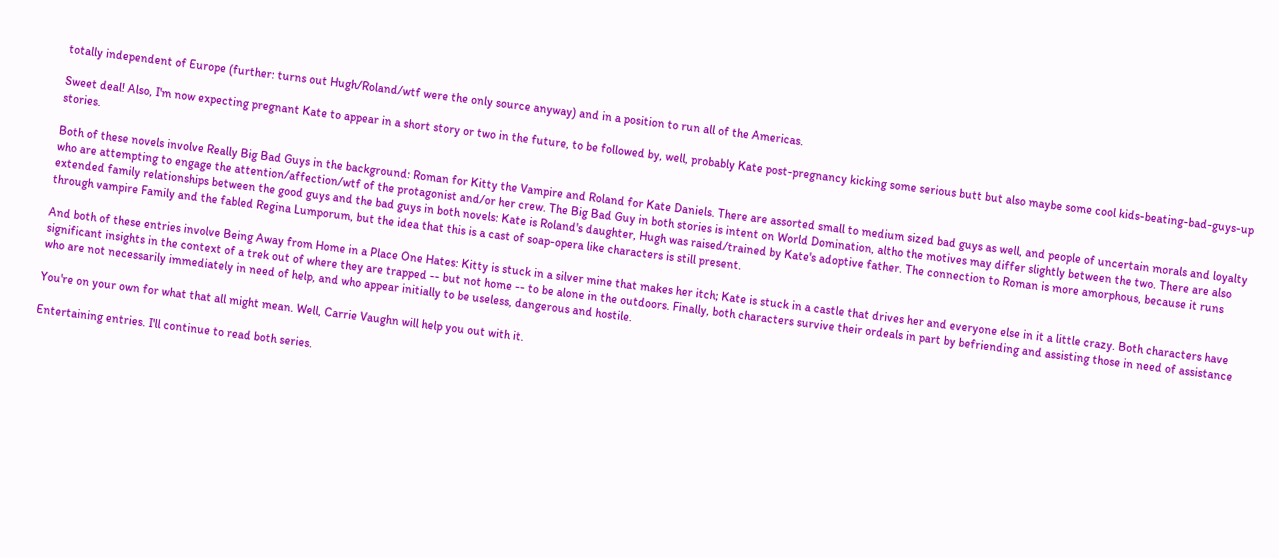totally independent of Europe (further: turns out Hugh/Roland/wtf were the only source anyway) and in a position to run all of the Americas.

Sweet deal! Also, I'm now expecting pregnant Kate to appear in a short story or two in the future, to be followed by, well, probably Kate post-pregnancy kicking some serious butt but also maybe some cool kids-beating-bad-guys-up stories.

Both of these novels involve Really Big Bad Guys in the background: Roman for Kitty the Vampire and Roland for Kate Daniels. There are assorted small to medium sized bad guys as well, and people of uncertain morals and loyalty who are attempting to engage the attention/affection/wtf of the protagonist and/or her crew. The Big Bad Guy in both stories is intent on World Domination, altho the motives may differ slightly between the two. There are also extended family relationships between the good guys and the bad guys in both novels: Kate is Roland's daughter, Hugh was raised/trained by Kate's adoptive father. The connection to Roman is more amorphous, because it runs through vampire Family and the fabled Regina Lumporum, but the idea that this is a cast of soap-opera like characters is still present.

And both of these entries involve Being Away from Home in a Place One Hates: Kitty is stuck in a silver mine that makes her itch; Kate is stuck in a castle that drives her and everyone else in it a little crazy. Both characters have significant insights in the context of a trek out of where they are trapped -- but not home -- to be alone in the outdoors. Finally, both characters survive their ordeals in part by befriending and assisting those in need of assistance who are not necessarily immediately in need of help, and who appear initially to be useless, dangerous and hostile.

You're on your own for what that all might mean. Well, Carrie Vaughn will help you out with it.

Entertaining entries. I'll continue to read both series.